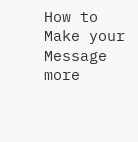How to Make your Message more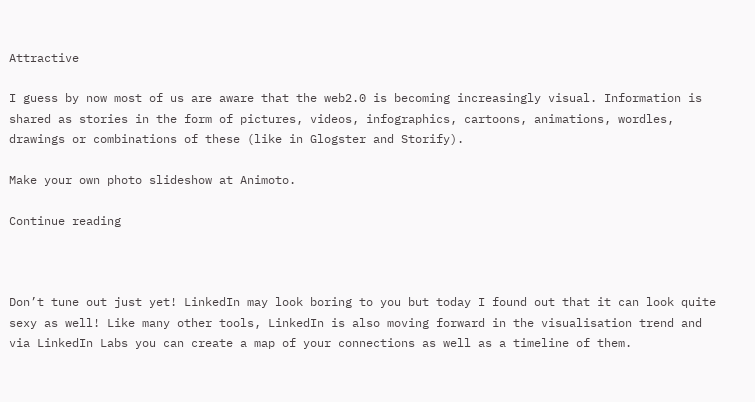Attractive

I guess by now most of us are aware that the web2.0 is becoming increasingly visual. Information is shared as stories in the form of pictures, videos, infographics, cartoons, animations, wordles, drawings or combinations of these (like in Glogster and Storify).

Make your own photo slideshow at Animoto.

Continue reading



Don’t tune out just yet! LinkedIn may look boring to you but today I found out that it can look quite sexy as well! Like many other tools, LinkedIn is also moving forward in the visualisation trend and via LinkedIn Labs you can create a map of your connections as well as a timeline of them.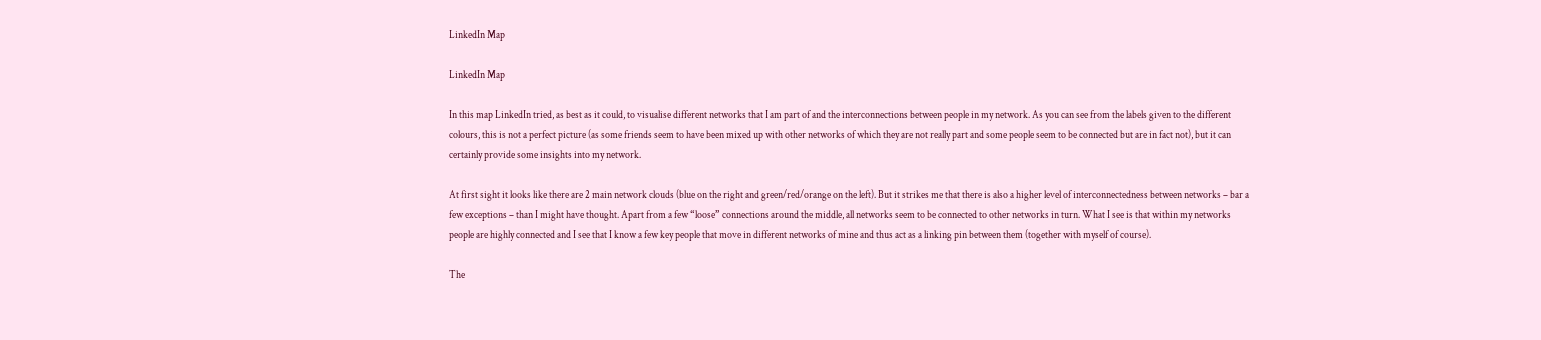LinkedIn Map

LinkedIn Map

In this map LinkedIn tried, as best as it could, to visualise different networks that I am part of and the interconnections between people in my network. As you can see from the labels given to the different colours, this is not a perfect picture (as some friends seem to have been mixed up with other networks of which they are not really part and some people seem to be connected but are in fact not), but it can certainly provide some insights into my network.

At first sight it looks like there are 2 main network clouds (blue on the right and green/red/orange on the left). But it strikes me that there is also a higher level of interconnectedness between networks – bar a few exceptions – than I might have thought. Apart from a few “loose” connections around the middle, all networks seem to be connected to other networks in turn. What I see is that within my networks people are highly connected and I see that I know a few key people that move in different networks of mine and thus act as a linking pin between them (together with myself of course).

The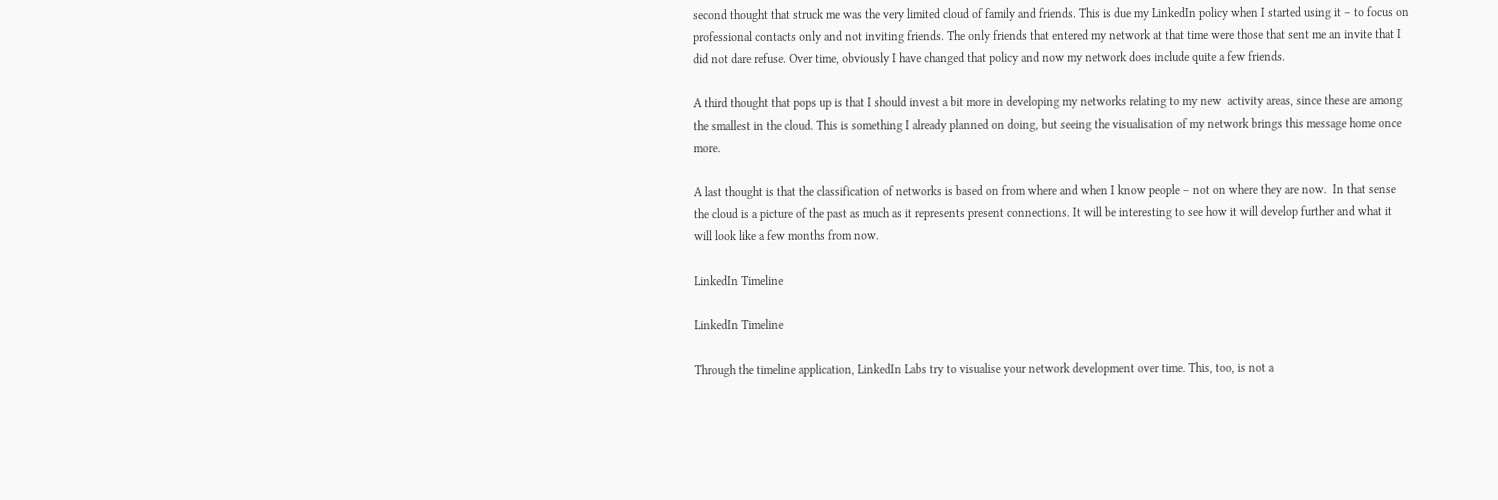second thought that struck me was the very limited cloud of family and friends. This is due my LinkedIn policy when I started using it – to focus on professional contacts only and not inviting friends. The only friends that entered my network at that time were those that sent me an invite that I did not dare refuse. Over time, obviously I have changed that policy and now my network does include quite a few friends.

A third thought that pops up is that I should invest a bit more in developing my networks relating to my new  activity areas, since these are among the smallest in the cloud. This is something I already planned on doing, but seeing the visualisation of my network brings this message home once more.

A last thought is that the classification of networks is based on from where and when I know people – not on where they are now.  In that sense the cloud is a picture of the past as much as it represents present connections. It will be interesting to see how it will develop further and what it will look like a few months from now.

LinkedIn Timeline

LinkedIn Timeline

Through the timeline application, LinkedIn Labs try to visualise your network development over time. This, too, is not a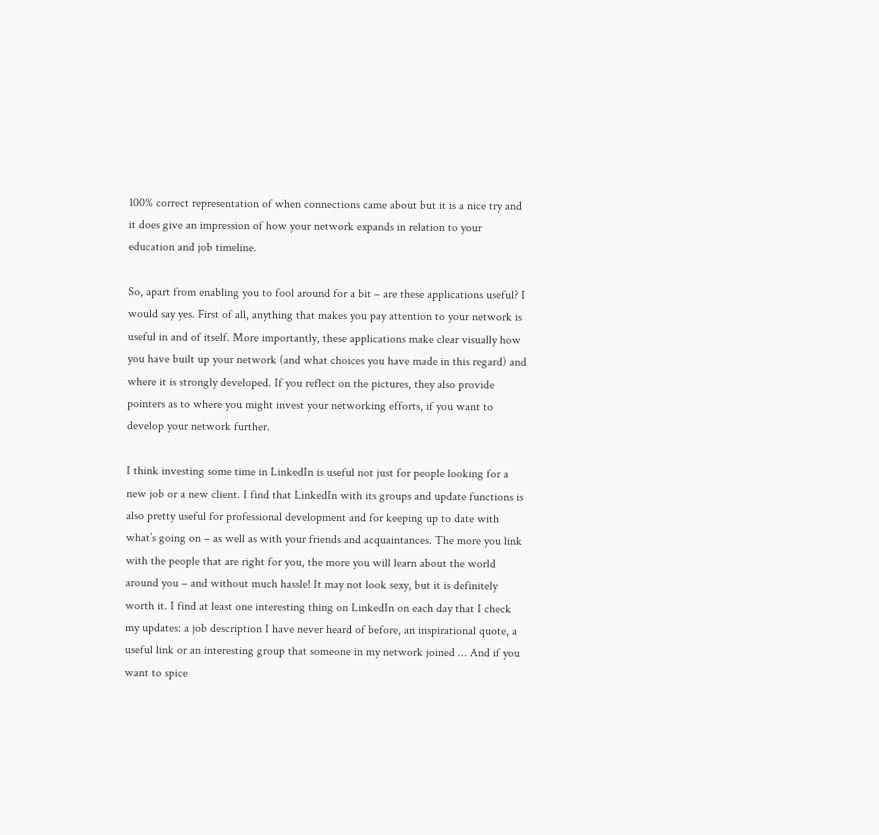100% correct representation of when connections came about but it is a nice try and it does give an impression of how your network expands in relation to your education and job timeline.

So, apart from enabling you to fool around for a bit – are these applications useful? I would say yes. First of all, anything that makes you pay attention to your network is useful in and of itself. More importantly, these applications make clear visually how you have built up your network (and what choices you have made in this regard) and where it is strongly developed. If you reflect on the pictures, they also provide pointers as to where you might invest your networking efforts, if you want to develop your network further.

I think investing some time in LinkedIn is useful not just for people looking for a new job or a new client. I find that LinkedIn with its groups and update functions is also pretty useful for professional development and for keeping up to date with what’s going on – as well as with your friends and acquaintances. The more you link with the people that are right for you, the more you will learn about the world around you – and without much hassle! It may not look sexy, but it is definitely worth it. I find at least one interesting thing on LinkedIn on each day that I check my updates: a job description I have never heard of before, an inspirational quote, a useful link or an interesting group that someone in my network joined … And if you want to spice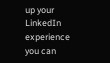up your LinkedIn experience you can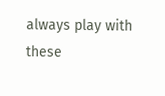always play with these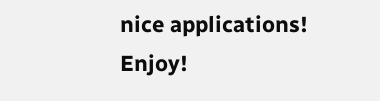nice applications! Enjoy!